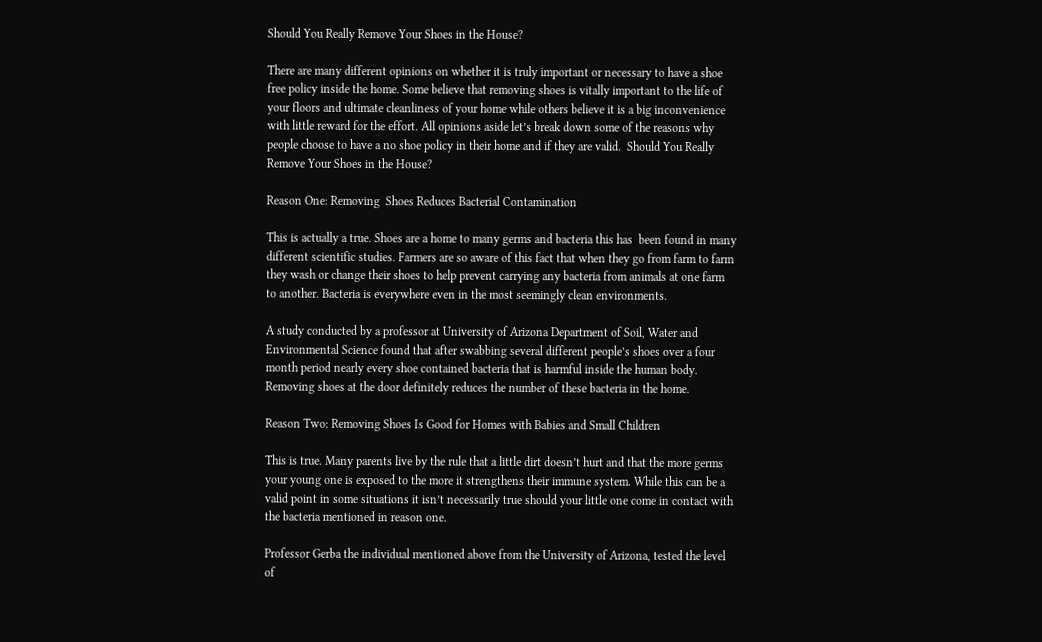Should You Really Remove Your Shoes in the House?

There are many different opinions on whether it is truly important or necessary to have a shoe free policy inside the home. Some believe that removing shoes is vitally important to the life of your floors and ultimate cleanliness of your home while others believe it is a big inconvenience with little reward for the effort. All opinions aside let’s break down some of the reasons why people choose to have a no shoe policy in their home and if they are valid.  Should You Really Remove Your Shoes in the House?

Reason One: Removing  Shoes Reduces Bacterial Contamination

This is actually a true. Shoes are a home to many germs and bacteria this has  been found in many different scientific studies. Farmers are so aware of this fact that when they go from farm to farm they wash or change their shoes to help prevent carrying any bacteria from animals at one farm to another. Bacteria is everywhere even in the most seemingly clean environments.

A study conducted by a professor at University of Arizona Department of Soil, Water and Environmental Science found that after swabbing several different people’s shoes over a four month period nearly every shoe contained bacteria that is harmful inside the human body. Removing shoes at the door definitely reduces the number of these bacteria in the home.

Reason Two: Removing Shoes Is Good for Homes with Babies and Small Children

This is true. Many parents live by the rule that a little dirt doesn’t hurt and that the more germs your young one is exposed to the more it strengthens their immune system. While this can be a valid point in some situations it isn’t necessarily true should your little one come in contact with the bacteria mentioned in reason one.

Professor Gerba the individual mentioned above from the University of Arizona, tested the level of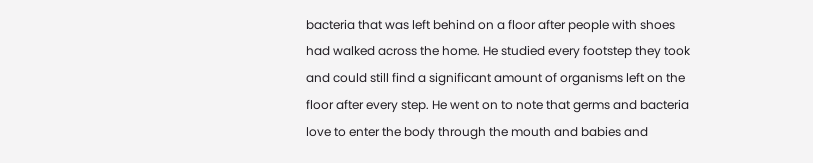bacteria that was left behind on a floor after people with shoes had walked across the home. He studied every footstep they took and could still find a significant amount of organisms left on the floor after every step. He went on to note that germs and bacteria love to enter the body through the mouth and babies and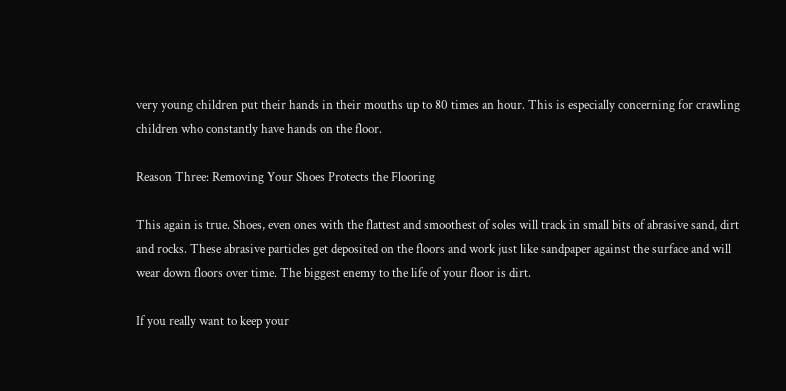very young children put their hands in their mouths up to 80 times an hour. This is especially concerning for crawling children who constantly have hands on the floor.

Reason Three: Removing Your Shoes Protects the Flooring

This again is true. Shoes, even ones with the flattest and smoothest of soles will track in small bits of abrasive sand, dirt and rocks. These abrasive particles get deposited on the floors and work just like sandpaper against the surface and will wear down floors over time. The biggest enemy to the life of your floor is dirt.

If you really want to keep your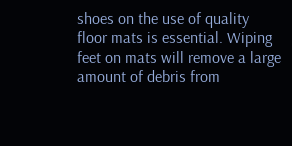shoes on the use of quality floor mats is essential. Wiping feet on mats will remove a large amount of debris from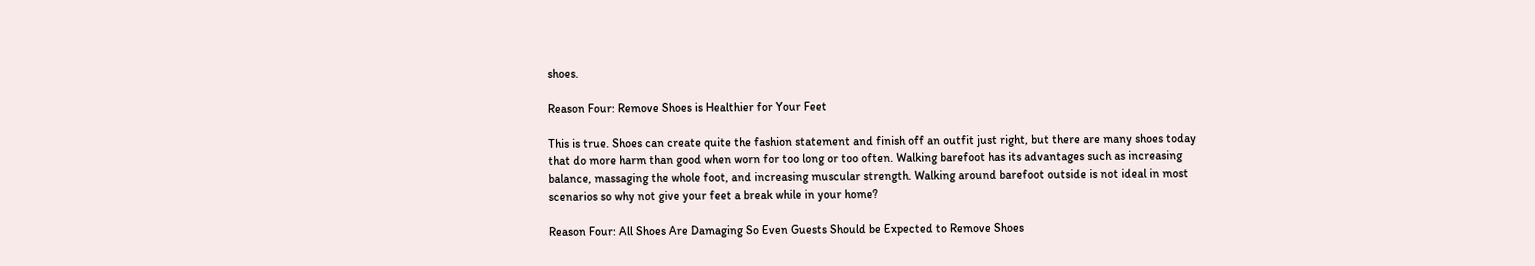shoes.

Reason Four: Remove Shoes is Healthier for Your Feet

This is true. Shoes can create quite the fashion statement and finish off an outfit just right, but there are many shoes today that do more harm than good when worn for too long or too often. Walking barefoot has its advantages such as increasing balance, massaging the whole foot, and increasing muscular strength. Walking around barefoot outside is not ideal in most scenarios so why not give your feet a break while in your home?

Reason Four: All Shoes Are Damaging So Even Guests Should be Expected to Remove Shoes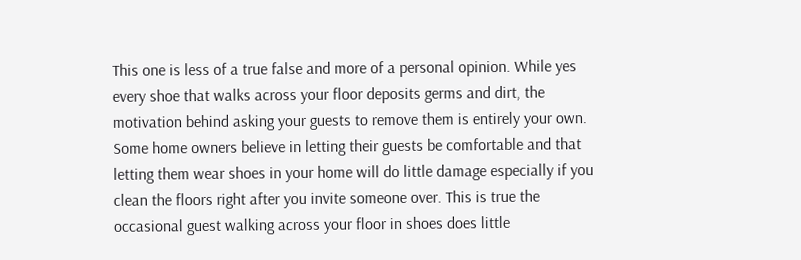This one is less of a true false and more of a personal opinion. While yes every shoe that walks across your floor deposits germs and dirt, the motivation behind asking your guests to remove them is entirely your own. Some home owners believe in letting their guests be comfortable and that letting them wear shoes in your home will do little damage especially if you clean the floors right after you invite someone over. This is true the occasional guest walking across your floor in shoes does little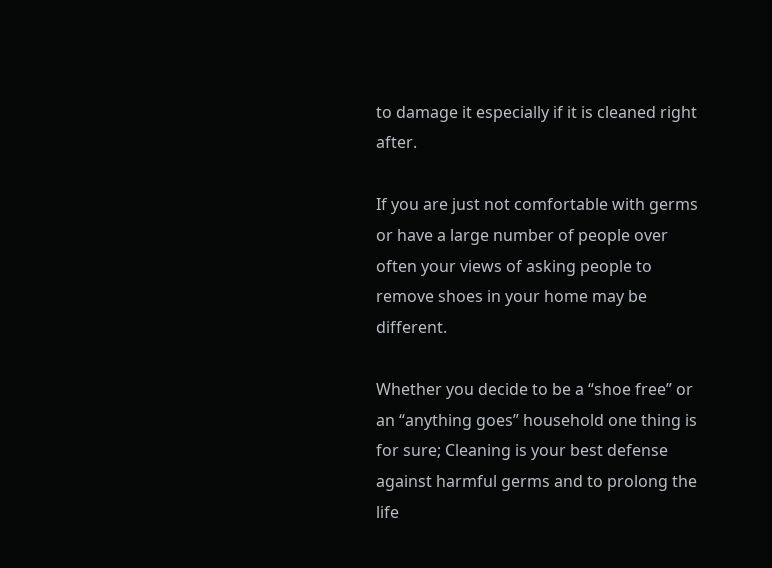to damage it especially if it is cleaned right after.

If you are just not comfortable with germs or have a large number of people over often your views of asking people to remove shoes in your home may be different.

Whether you decide to be a “shoe free” or an “anything goes” household one thing is for sure; Cleaning is your best defense against harmful germs and to prolong the life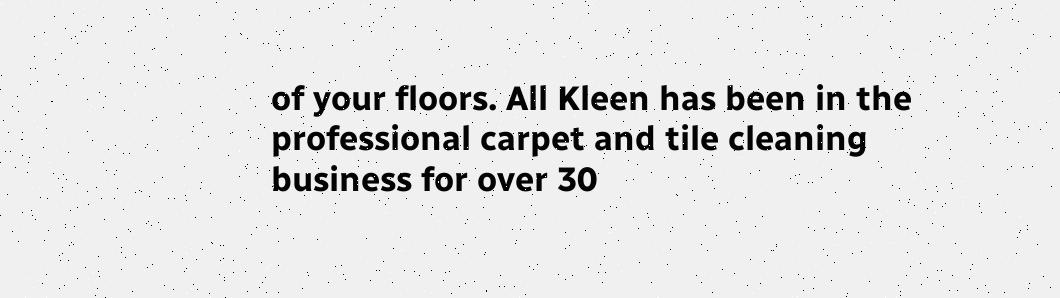of your floors. All Kleen has been in the professional carpet and tile cleaning business for over 30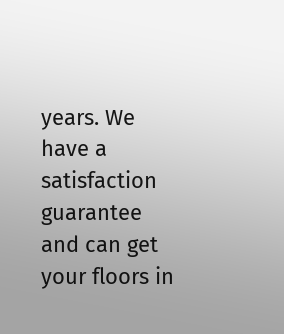years. We have a satisfaction guarantee and can get your floors in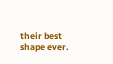their best shape ever.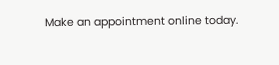Make an appointment online today.